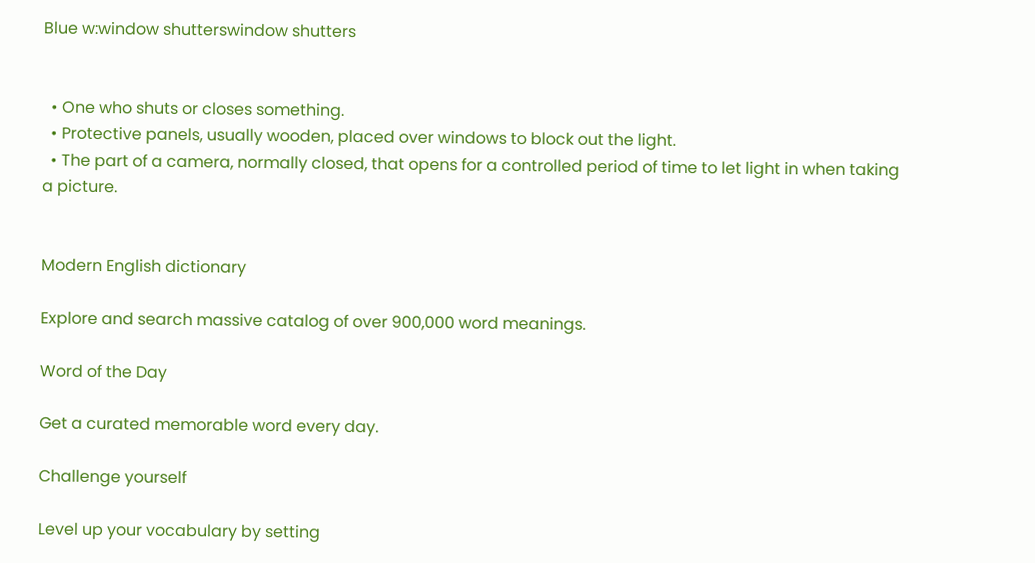Blue w:window shutterswindow shutters


  • One who shuts or closes something.
  • Protective panels, usually wooden, placed over windows to block out the light.
  • The part of a camera, normally closed, that opens for a controlled period of time to let light in when taking a picture.


Modern English dictionary

Explore and search massive catalog of over 900,000 word meanings.

Word of the Day

Get a curated memorable word every day.

Challenge yourself

Level up your vocabulary by setting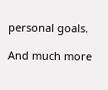personal goals.

And much more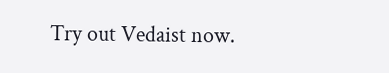Try out Vedaist now.